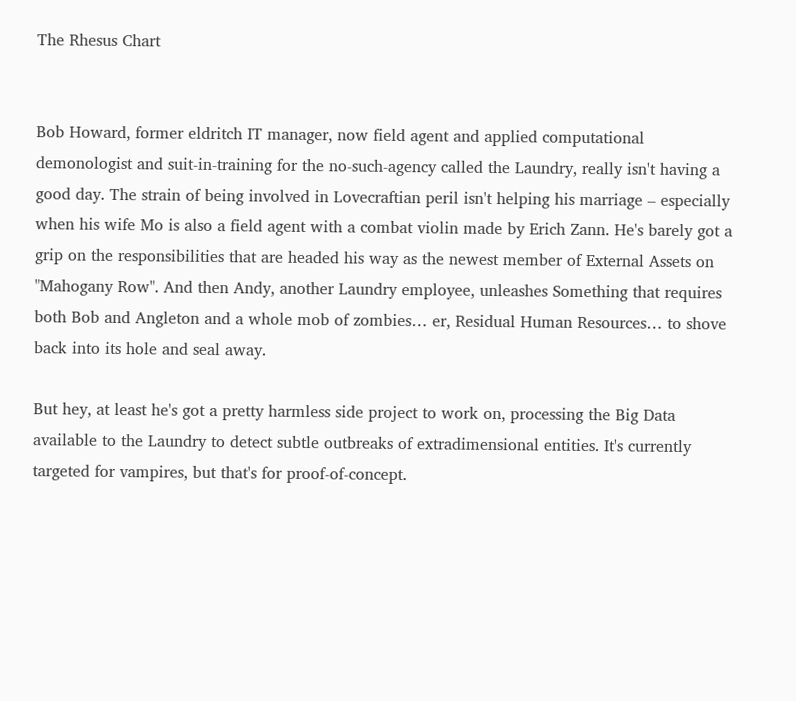The Rhesus Chart


Bob Howard, former eldritch IT manager, now field agent and applied computational demonologist and suit-in-training for the no-such-agency called the Laundry, really isn't having a good day. The strain of being involved in Lovecraftian peril isn't helping his marriage – especially when his wife Mo is also a field agent with a combat violin made by Erich Zann. He's barely got a grip on the responsibilities that are headed his way as the newest member of External Assets on "Mahogany Row". And then Andy, another Laundry employee, unleashes Something that requires both Bob and Angleton and a whole mob of zombies… er, Residual Human Resources… to shove back into its hole and seal away.

But hey, at least he's got a pretty harmless side project to work on, processing the Big Data available to the Laundry to detect subtle outbreaks of extradimensional entities. It's currently targeted for vampires, but that's for proof-of-concept.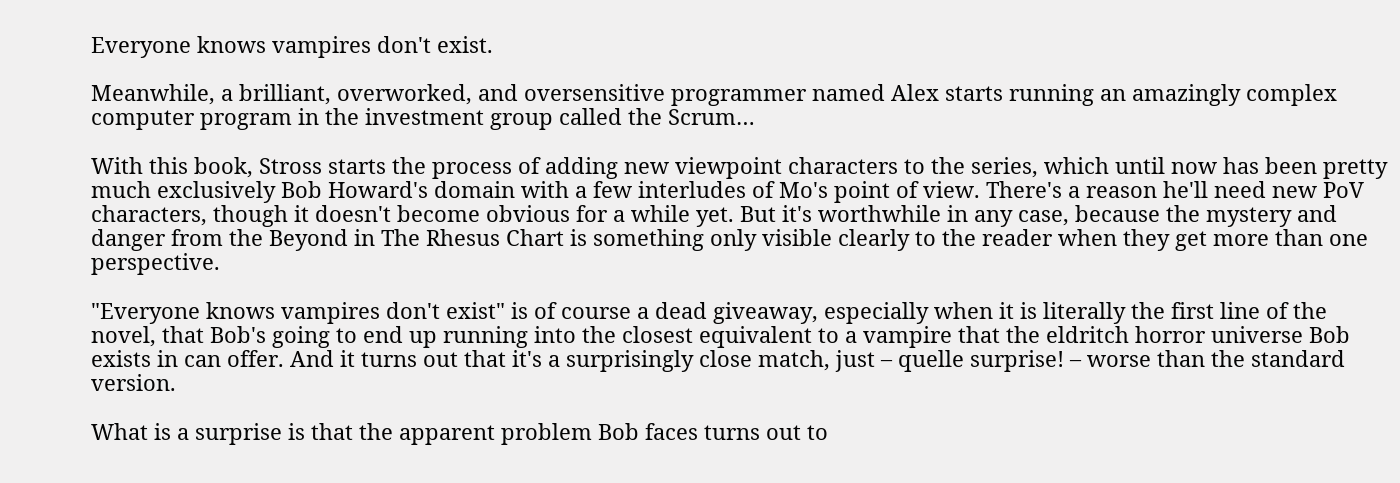Everyone knows vampires don't exist.

Meanwhile, a brilliant, overworked, and oversensitive programmer named Alex starts running an amazingly complex computer program in the investment group called the Scrum…

With this book, Stross starts the process of adding new viewpoint characters to the series, which until now has been pretty much exclusively Bob Howard's domain with a few interludes of Mo's point of view. There's a reason he'll need new PoV characters, though it doesn't become obvious for a while yet. But it's worthwhile in any case, because the mystery and danger from the Beyond in The Rhesus Chart is something only visible clearly to the reader when they get more than one perspective.

"Everyone knows vampires don't exist" is of course a dead giveaway, especially when it is literally the first line of the novel, that Bob's going to end up running into the closest equivalent to a vampire that the eldritch horror universe Bob exists in can offer. And it turns out that it's a surprisingly close match, just – quelle surprise! – worse than the standard version.

What is a surprise is that the apparent problem Bob faces turns out to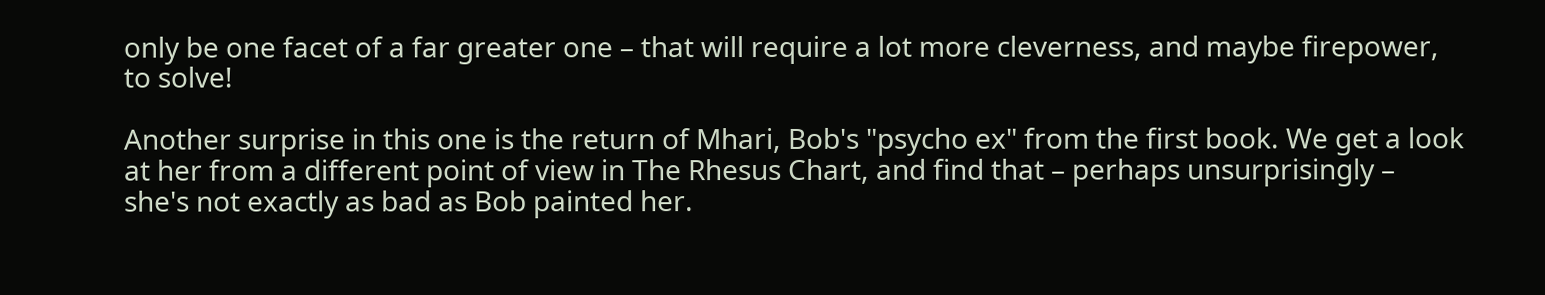only be one facet of a far greater one – that will require a lot more cleverness, and maybe firepower, to solve!

Another surprise in this one is the return of Mhari, Bob's "psycho ex" from the first book. We get a look at her from a different point of view in The Rhesus Chart, and find that – perhaps unsurprisingly – she's not exactly as bad as Bob painted her.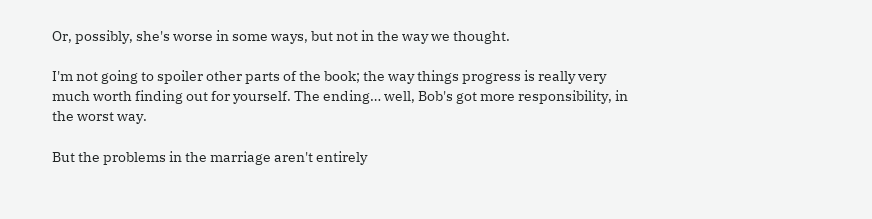Or, possibly, she's worse in some ways, but not in the way we thought.

I'm not going to spoiler other parts of the book; the way things progress is really very much worth finding out for yourself. The ending… well, Bob's got more responsibility, in the worst way.

But the problems in the marriage aren't entirely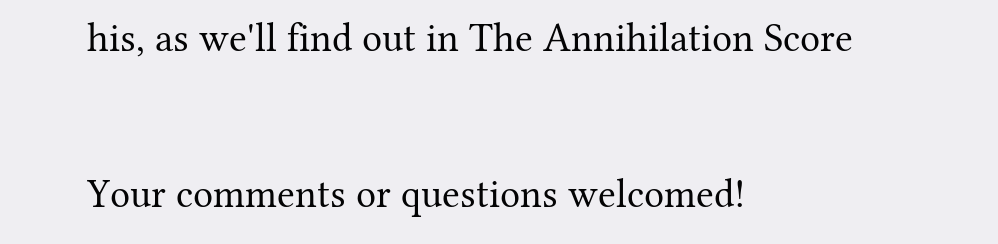his, as we'll find out in The Annihilation Score


Your comments or questions welcomed!